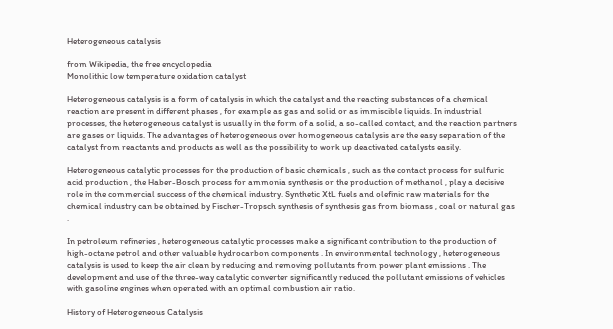Heterogeneous catalysis

from Wikipedia, the free encyclopedia
Monolithic low temperature oxidation catalyst

Heterogeneous catalysis is a form of catalysis in which the catalyst and the reacting substances of a chemical reaction are present in different phases , for example as gas and solid or as immiscible liquids. In industrial processes, the heterogeneous catalyst is usually in the form of a solid, a so-called contact, and the reaction partners are gases or liquids. The advantages of heterogeneous over homogeneous catalysis are the easy separation of the catalyst from reactants and products as well as the possibility to work up deactivated catalysts easily.

Heterogeneous catalytic processes for the production of basic chemicals , such as the contact process for sulfuric acid production , the Haber-Bosch process for ammonia synthesis or the production of methanol , play a decisive role in the commercial success of the chemical industry. Synthetic XtL fuels and olefinic raw materials for the chemical industry can be obtained by Fischer-Tropsch synthesis of synthesis gas from biomass , coal or natural gas .

In petroleum refineries , heterogeneous catalytic processes make a significant contribution to the production of high-octane petrol and other valuable hydrocarbon components . In environmental technology , heterogeneous catalysis is used to keep the air clean by reducing and removing pollutants from power plant emissions . The development and use of the three-way catalytic converter significantly reduced the pollutant emissions of vehicles with gasoline engines when operated with an optimal combustion air ratio.

History of Heterogeneous Catalysis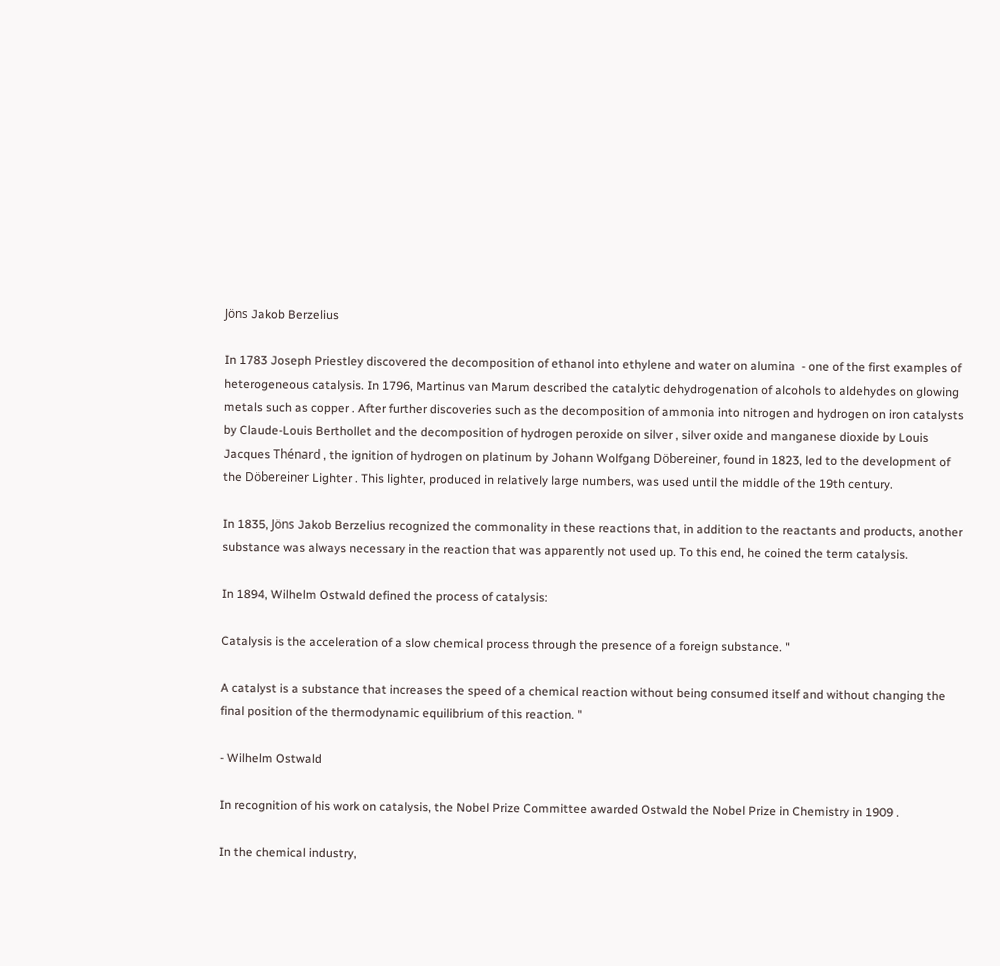Jöns Jakob Berzelius

In 1783 Joseph Priestley discovered the decomposition of ethanol into ethylene and water on alumina  - one of the first examples of heterogeneous catalysis. In 1796, Martinus van Marum described the catalytic dehydrogenation of alcohols to aldehydes on glowing metals such as copper . After further discoveries such as the decomposition of ammonia into nitrogen and hydrogen on iron catalysts by Claude-Louis Berthollet and the decomposition of hydrogen peroxide on silver , silver oxide and manganese dioxide by Louis Jacques Thénard , the ignition of hydrogen on platinum by Johann Wolfgang Döbereiner, found in 1823, led to the development of the Döbereiner Lighter . This lighter, produced in relatively large numbers, was used until the middle of the 19th century.

In 1835, Jöns Jakob Berzelius recognized the commonality in these reactions that, in addition to the reactants and products, another substance was always necessary in the reaction that was apparently not used up. To this end, he coined the term catalysis.

In 1894, Wilhelm Ostwald defined the process of catalysis:

Catalysis is the acceleration of a slow chemical process through the presence of a foreign substance. "

A catalyst is a substance that increases the speed of a chemical reaction without being consumed itself and without changing the final position of the thermodynamic equilibrium of this reaction. "

- Wilhelm Ostwald

In recognition of his work on catalysis, the Nobel Prize Committee awarded Ostwald the Nobel Prize in Chemistry in 1909 .

In the chemical industry,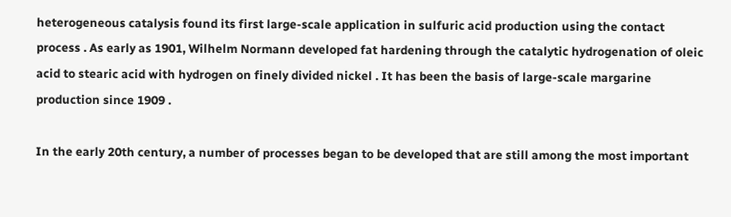heterogeneous catalysis found its first large-scale application in sulfuric acid production using the contact process . As early as 1901, Wilhelm Normann developed fat hardening through the catalytic hydrogenation of oleic acid to stearic acid with hydrogen on finely divided nickel . It has been the basis of large-scale margarine production since 1909 .

In the early 20th century, a number of processes began to be developed that are still among the most important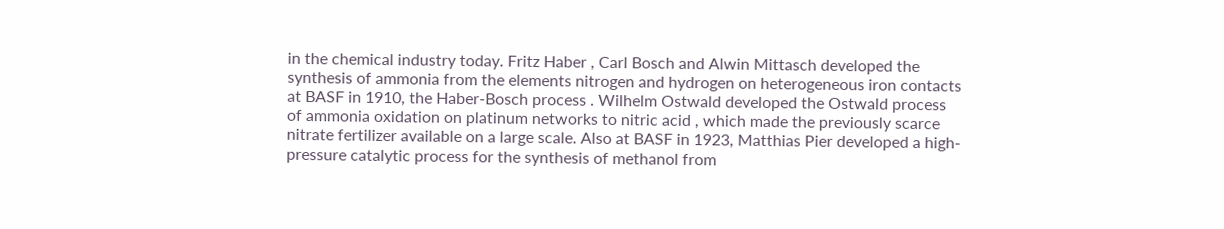in the chemical industry today. Fritz Haber , Carl Bosch and Alwin Mittasch developed the synthesis of ammonia from the elements nitrogen and hydrogen on heterogeneous iron contacts at BASF in 1910, the Haber-Bosch process . Wilhelm Ostwald developed the Ostwald process of ammonia oxidation on platinum networks to nitric acid , which made the previously scarce nitrate fertilizer available on a large scale. Also at BASF in 1923, Matthias Pier developed a high-pressure catalytic process for the synthesis of methanol from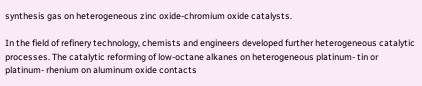synthesis gas on heterogeneous zinc oxide-chromium oxide catalysts.

In the field of refinery technology, chemists and engineers developed further heterogeneous catalytic processes. The catalytic reforming of low-octane alkanes on heterogeneous platinum- tin or platinum- rhenium on aluminum oxide contacts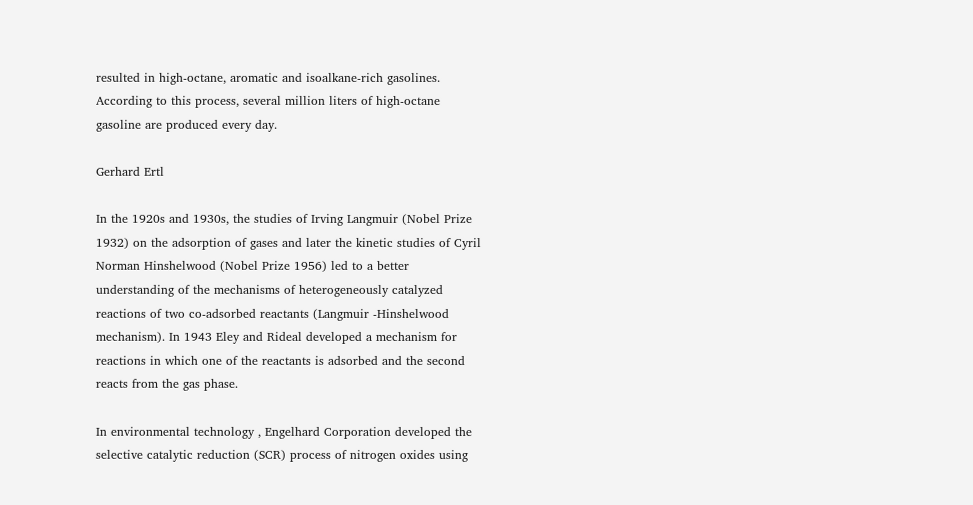resulted in high-octane, aromatic and isoalkane-rich gasolines. According to this process, several million liters of high-octane gasoline are produced every day.

Gerhard Ertl

In the 1920s and 1930s, the studies of Irving Langmuir (Nobel Prize 1932) on the adsorption of gases and later the kinetic studies of Cyril Norman Hinshelwood (Nobel Prize 1956) led to a better understanding of the mechanisms of heterogeneously catalyzed reactions of two co-adsorbed reactants (Langmuir -Hinshelwood mechanism). In 1943 Eley and Rideal developed a mechanism for reactions in which one of the reactants is adsorbed and the second reacts from the gas phase.

In environmental technology , Engelhard Corporation developed the selective catalytic reduction (SCR) process of nitrogen oxides using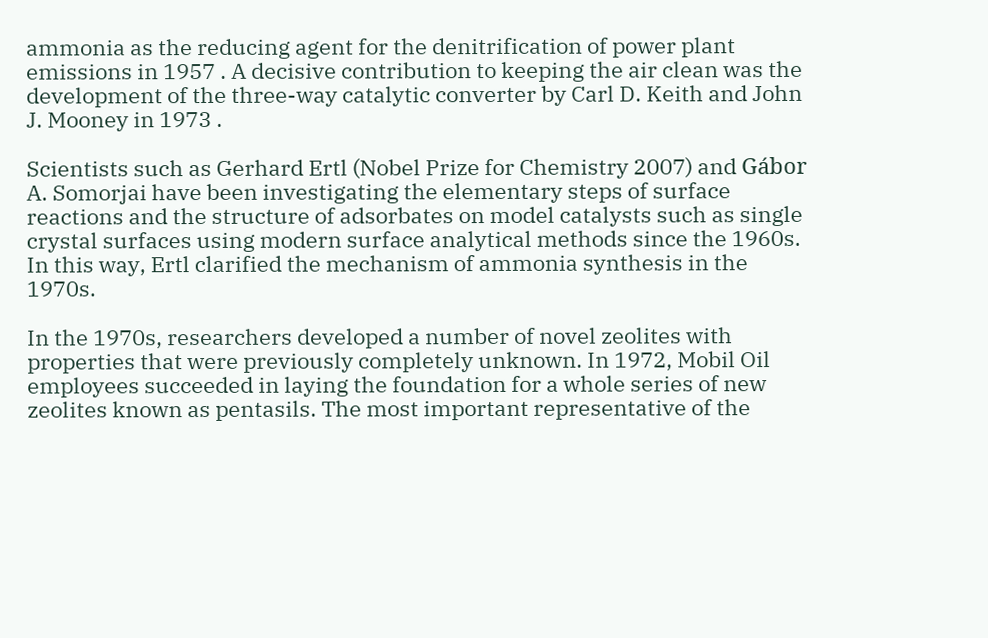ammonia as the reducing agent for the denitrification of power plant emissions in 1957 . A decisive contribution to keeping the air clean was the development of the three-way catalytic converter by Carl D. Keith and John J. Mooney in 1973 .

Scientists such as Gerhard Ertl (Nobel Prize for Chemistry 2007) and Gábor A. Somorjai have been investigating the elementary steps of surface reactions and the structure of adsorbates on model catalysts such as single crystal surfaces using modern surface analytical methods since the 1960s. In this way, Ertl clarified the mechanism of ammonia synthesis in the 1970s.

In the 1970s, researchers developed a number of novel zeolites with properties that were previously completely unknown. In 1972, Mobil Oil employees succeeded in laying the foundation for a whole series of new zeolites known as pentasils. The most important representative of the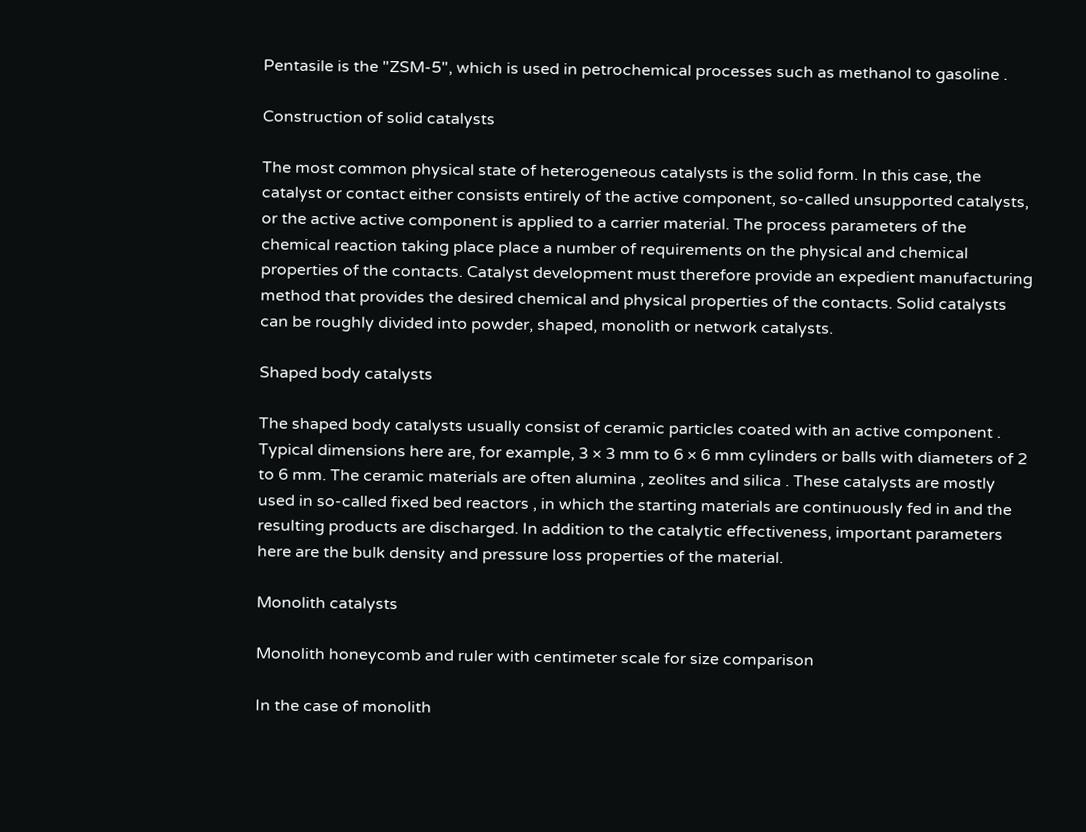Pentasile is the "ZSM-5", which is used in petrochemical processes such as methanol to gasoline .

Construction of solid catalysts

The most common physical state of heterogeneous catalysts is the solid form. In this case, the catalyst or contact either consists entirely of the active component, so-called unsupported catalysts, or the active active component is applied to a carrier material. The process parameters of the chemical reaction taking place place a number of requirements on the physical and chemical properties of the contacts. Catalyst development must therefore provide an expedient manufacturing method that provides the desired chemical and physical properties of the contacts. Solid catalysts can be roughly divided into powder, shaped, monolith or network catalysts.

Shaped body catalysts

The shaped body catalysts usually consist of ceramic particles coated with an active component . Typical dimensions here are, for example, 3 × 3 mm to 6 × 6 mm cylinders or balls with diameters of 2 to 6 mm. The ceramic materials are often alumina , zeolites and silica . These catalysts are mostly used in so-called fixed bed reactors , in which the starting materials are continuously fed in and the resulting products are discharged. In addition to the catalytic effectiveness, important parameters here are the bulk density and pressure loss properties of the material.

Monolith catalysts

Monolith honeycomb and ruler with centimeter scale for size comparison

In the case of monolith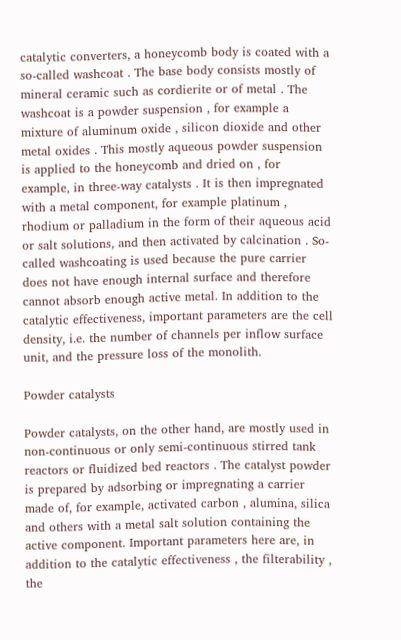catalytic converters, a honeycomb body is coated with a so-called washcoat . The base body consists mostly of mineral ceramic such as cordierite or of metal . The washcoat is a powder suspension , for example a mixture of aluminum oxide , silicon dioxide and other metal oxides . This mostly aqueous powder suspension is applied to the honeycomb and dried on , for example, in three-way catalysts . It is then impregnated with a metal component, for example platinum , rhodium or palladium in the form of their aqueous acid or salt solutions, and then activated by calcination . So-called washcoating is used because the pure carrier does not have enough internal surface and therefore cannot absorb enough active metal. In addition to the catalytic effectiveness, important parameters are the cell density, i.e. the number of channels per inflow surface unit, and the pressure loss of the monolith.

Powder catalysts

Powder catalysts, on the other hand, are mostly used in non-continuous or only semi-continuous stirred tank reactors or fluidized bed reactors . The catalyst powder is prepared by adsorbing or impregnating a carrier made of, for example, activated carbon , alumina, silica and others with a metal salt solution containing the active component. Important parameters here are, in addition to the catalytic effectiveness , the filterability , the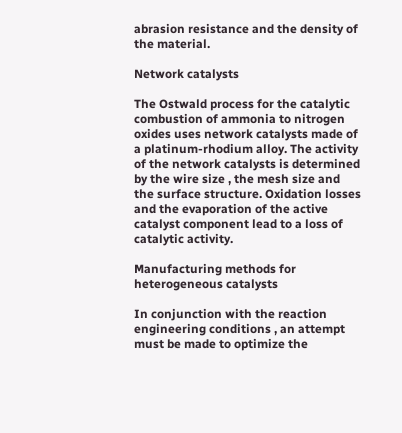abrasion resistance and the density of the material.

Network catalysts

The Ostwald process for the catalytic combustion of ammonia to nitrogen oxides uses network catalysts made of a platinum-rhodium alloy. The activity of the network catalysts is determined by the wire size , the mesh size and the surface structure. Oxidation losses and the evaporation of the active catalyst component lead to a loss of catalytic activity.

Manufacturing methods for heterogeneous catalysts

In conjunction with the reaction engineering conditions , an attempt must be made to optimize the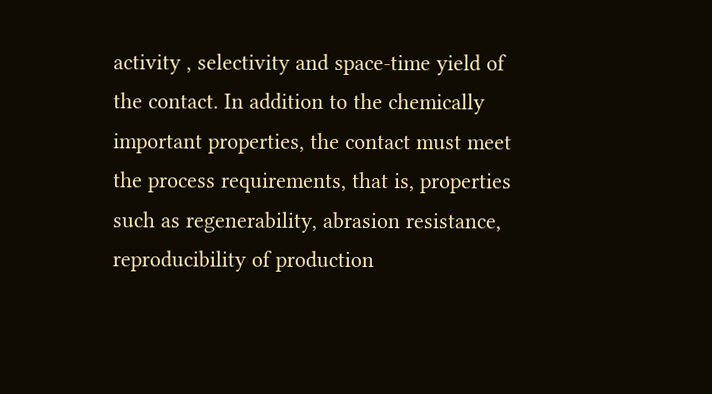activity , selectivity and space-time yield of the contact. In addition to the chemically important properties, the contact must meet the process requirements, that is, properties such as regenerability, abrasion resistance, reproducibility of production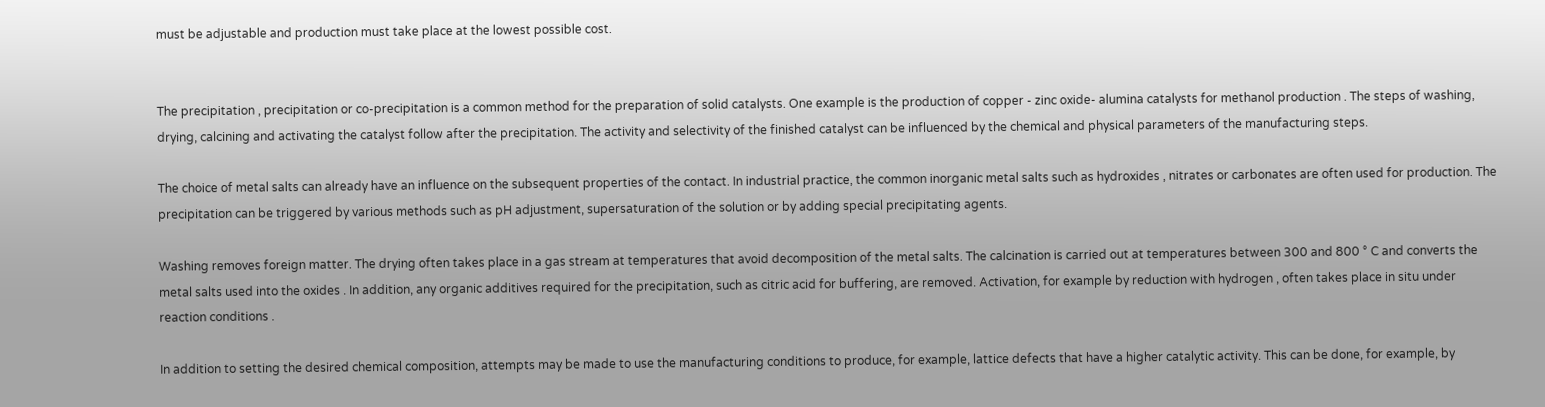must be adjustable and production must take place at the lowest possible cost.


The precipitation , precipitation or co-precipitation is a common method for the preparation of solid catalysts. One example is the production of copper - zinc oxide- alumina catalysts for methanol production . The steps of washing, drying, calcining and activating the catalyst follow after the precipitation. The activity and selectivity of the finished catalyst can be influenced by the chemical and physical parameters of the manufacturing steps.

The choice of metal salts can already have an influence on the subsequent properties of the contact. In industrial practice, the common inorganic metal salts such as hydroxides , nitrates or carbonates are often used for production. The precipitation can be triggered by various methods such as pH adjustment, supersaturation of the solution or by adding special precipitating agents.

Washing removes foreign matter. The drying often takes place in a gas stream at temperatures that avoid decomposition of the metal salts. The calcination is carried out at temperatures between 300 and 800 ° C and converts the metal salts used into the oxides . In addition, any organic additives required for the precipitation, such as citric acid for buffering, are removed. Activation, for example by reduction with hydrogen , often takes place in situ under reaction conditions .

In addition to setting the desired chemical composition, attempts may be made to use the manufacturing conditions to produce, for example, lattice defects that have a higher catalytic activity. This can be done, for example, by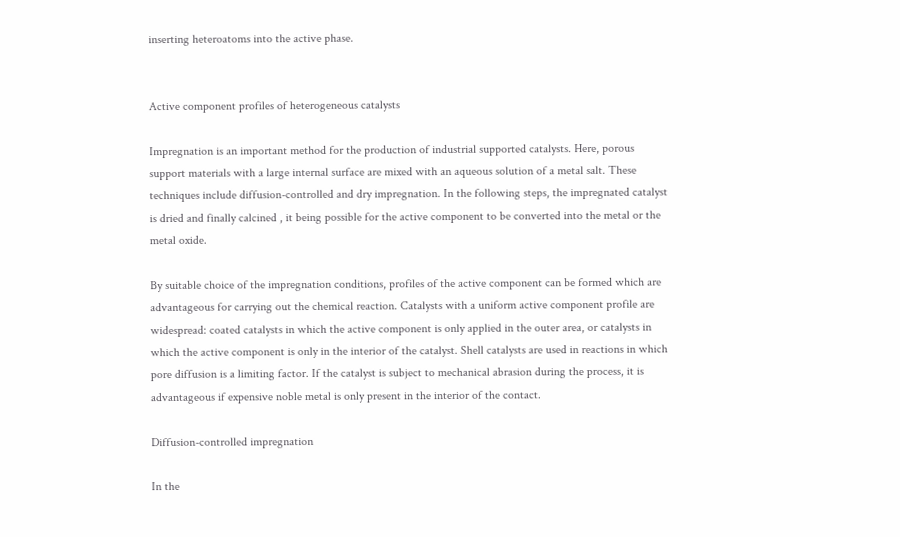inserting heteroatoms into the active phase.


Active component profiles of heterogeneous catalysts

Impregnation is an important method for the production of industrial supported catalysts. Here, porous support materials with a large internal surface are mixed with an aqueous solution of a metal salt. These techniques include diffusion-controlled and dry impregnation. In the following steps, the impregnated catalyst is dried and finally calcined , it being possible for the active component to be converted into the metal or the metal oxide.

By suitable choice of the impregnation conditions, profiles of the active component can be formed which are advantageous for carrying out the chemical reaction. Catalysts with a uniform active component profile are widespread: coated catalysts in which the active component is only applied in the outer area, or catalysts in which the active component is only in the interior of the catalyst. Shell catalysts are used in reactions in which pore diffusion is a limiting factor. If the catalyst is subject to mechanical abrasion during the process, it is advantageous if expensive noble metal is only present in the interior of the contact.

Diffusion-controlled impregnation

In the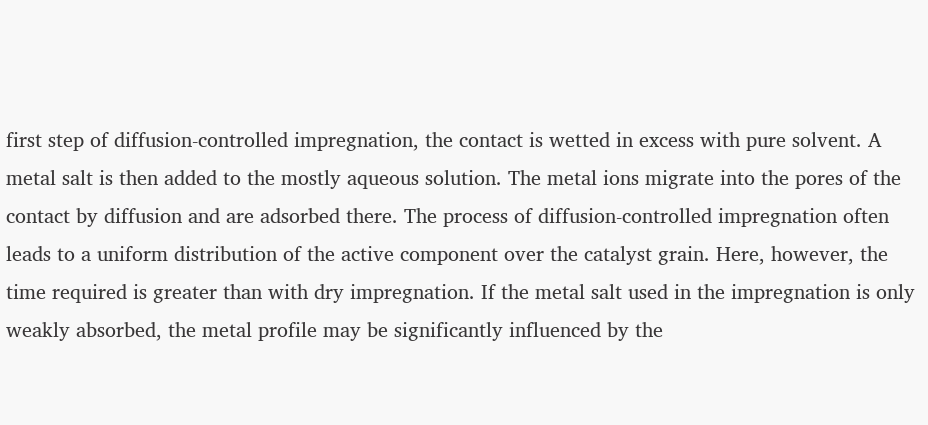first step of diffusion-controlled impregnation, the contact is wetted in excess with pure solvent. A metal salt is then added to the mostly aqueous solution. The metal ions migrate into the pores of the contact by diffusion and are adsorbed there. The process of diffusion-controlled impregnation often leads to a uniform distribution of the active component over the catalyst grain. Here, however, the time required is greater than with dry impregnation. If the metal salt used in the impregnation is only weakly absorbed, the metal profile may be significantly influenced by the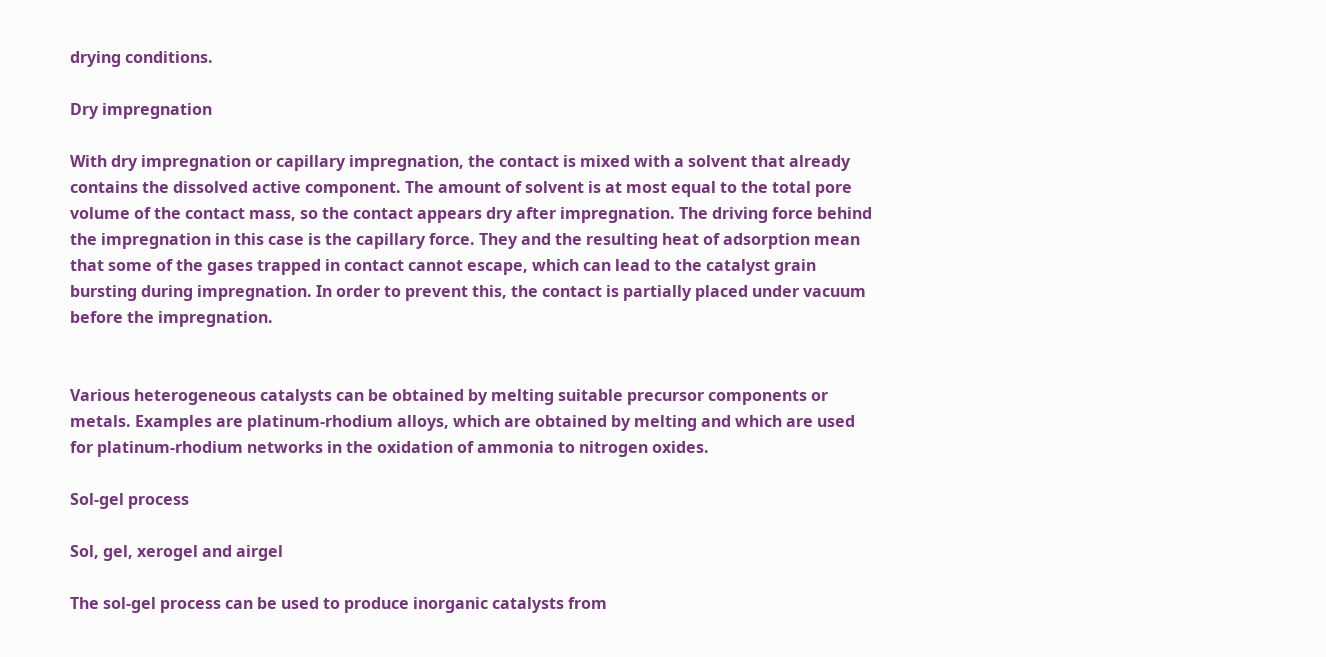drying conditions.

Dry impregnation

With dry impregnation or capillary impregnation, the contact is mixed with a solvent that already contains the dissolved active component. The amount of solvent is at most equal to the total pore volume of the contact mass, so the contact appears dry after impregnation. The driving force behind the impregnation in this case is the capillary force. They and the resulting heat of adsorption mean that some of the gases trapped in contact cannot escape, which can lead to the catalyst grain bursting during impregnation. In order to prevent this, the contact is partially placed under vacuum before the impregnation.


Various heterogeneous catalysts can be obtained by melting suitable precursor components or metals. Examples are platinum-rhodium alloys, which are obtained by melting and which are used for platinum-rhodium networks in the oxidation of ammonia to nitrogen oxides.

Sol-gel process

Sol, gel, xerogel and airgel

The sol-gel process can be used to produce inorganic catalysts from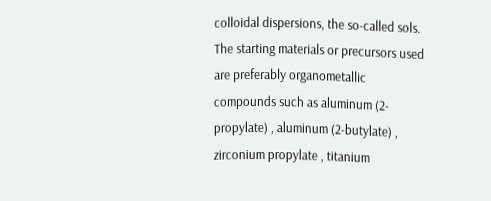colloidal dispersions, the so-called sols. The starting materials or precursors used are preferably organometallic compounds such as aluminum (2-propylate) , aluminum (2-butylate) , zirconium propylate , titanium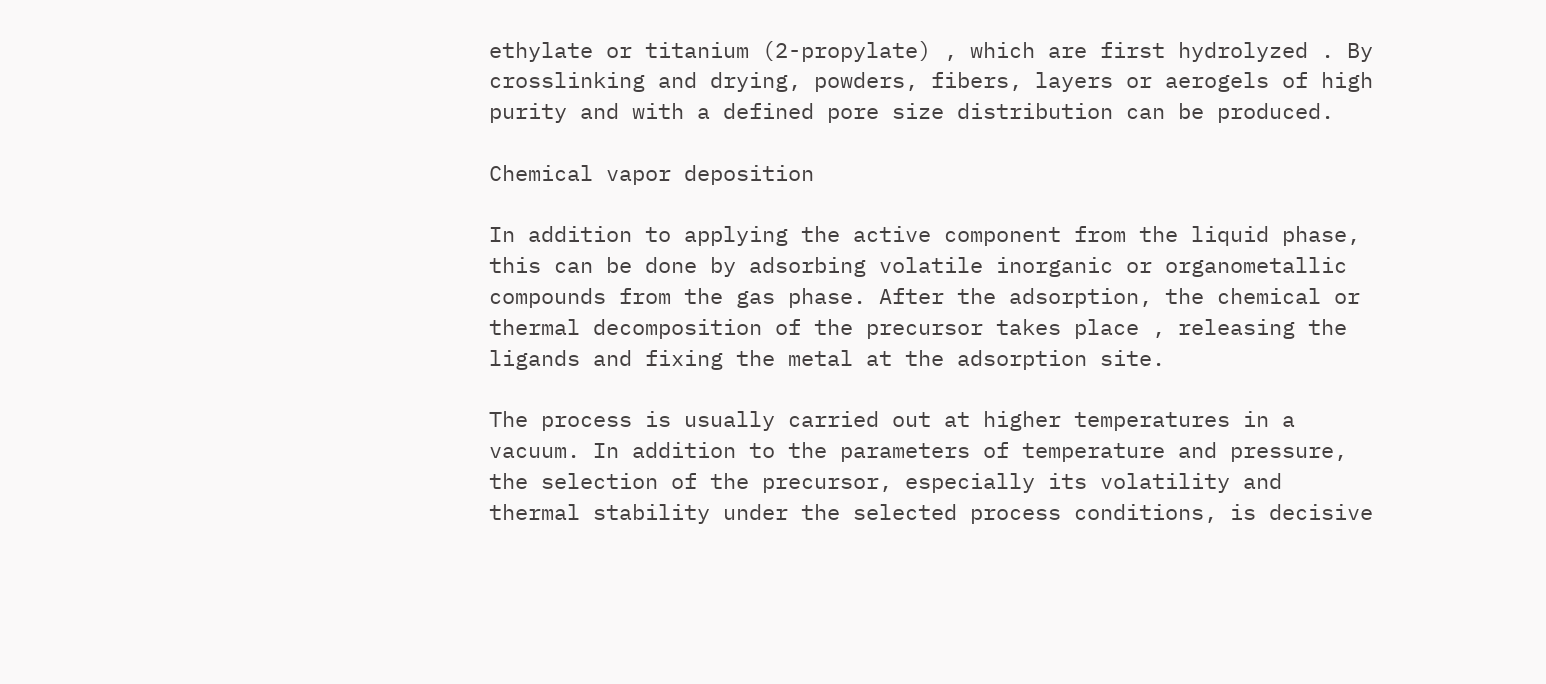ethylate or titanium (2-propylate) , which are first hydrolyzed . By crosslinking and drying, powders, fibers, layers or aerogels of high purity and with a defined pore size distribution can be produced.

Chemical vapor deposition

In addition to applying the active component from the liquid phase, this can be done by adsorbing volatile inorganic or organometallic compounds from the gas phase. After the adsorption, the chemical or thermal decomposition of the precursor takes place , releasing the ligands and fixing the metal at the adsorption site.

The process is usually carried out at higher temperatures in a vacuum. In addition to the parameters of temperature and pressure, the selection of the precursor, especially its volatility and thermal stability under the selected process conditions, is decisive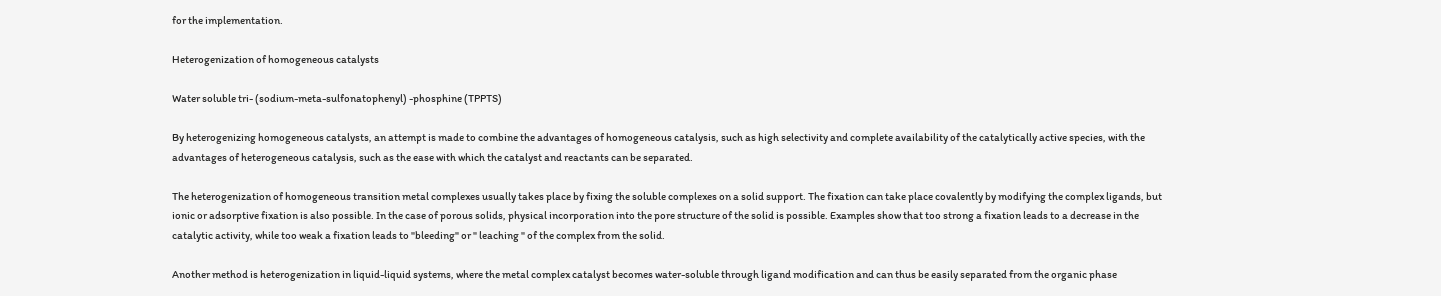for the implementation.

Heterogenization of homogeneous catalysts

Water soluble tri- (sodium-meta-sulfonatophenyl) -phosphine (TPPTS)

By heterogenizing homogeneous catalysts, an attempt is made to combine the advantages of homogeneous catalysis, such as high selectivity and complete availability of the catalytically active species, with the advantages of heterogeneous catalysis, such as the ease with which the catalyst and reactants can be separated.

The heterogenization of homogeneous transition metal complexes usually takes place by fixing the soluble complexes on a solid support. The fixation can take place covalently by modifying the complex ligands, but ionic or adsorptive fixation is also possible. In the case of porous solids, physical incorporation into the pore structure of the solid is possible. Examples show that too strong a fixation leads to a decrease in the catalytic activity, while too weak a fixation leads to "bleeding" or " leaching " of the complex from the solid.

Another method is heterogenization in liquid-liquid systems, where the metal complex catalyst becomes water-soluble through ligand modification and can thus be easily separated from the organic phase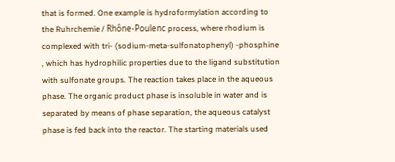that is formed. One example is hydroformylation according to the Ruhrchemie / Rhône-Poulenc process, where rhodium is complexed with tri- (sodium-meta-sulfonatophenyl) -phosphine , which has hydrophilic properties due to the ligand substitution with sulfonate groups. The reaction takes place in the aqueous phase. The organic product phase is insoluble in water and is separated by means of phase separation, the aqueous catalyst phase is fed back into the reactor. The starting materials used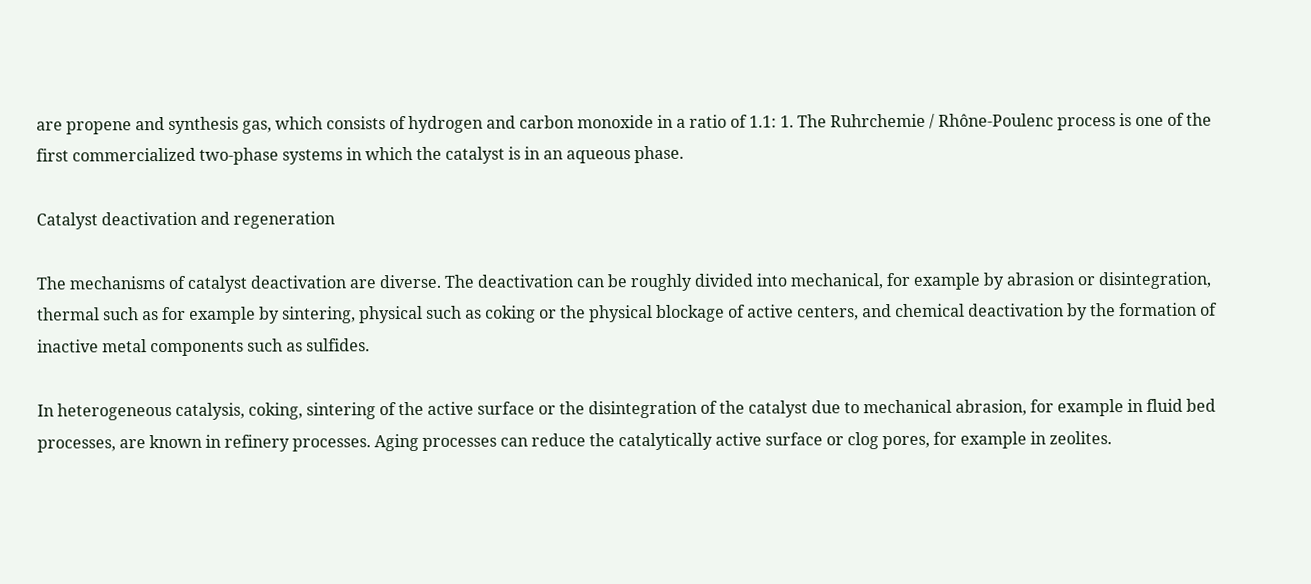are propene and synthesis gas, which consists of hydrogen and carbon monoxide in a ratio of 1.1: 1. The Ruhrchemie / Rhône-Poulenc process is one of the first commercialized two-phase systems in which the catalyst is in an aqueous phase.

Catalyst deactivation and regeneration

The mechanisms of catalyst deactivation are diverse. The deactivation can be roughly divided into mechanical, for example by abrasion or disintegration, thermal such as for example by sintering, physical such as coking or the physical blockage of active centers, and chemical deactivation by the formation of inactive metal components such as sulfides.

In heterogeneous catalysis, coking, sintering of the active surface or the disintegration of the catalyst due to mechanical abrasion, for example in fluid bed processes, are known in refinery processes. Aging processes can reduce the catalytically active surface or clog pores, for example in zeolites.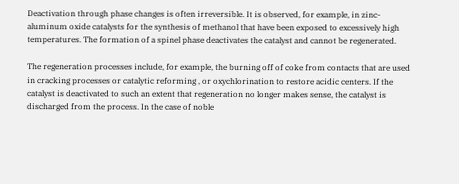Deactivation through phase changes is often irreversible. It is observed, for example, in zinc-aluminum oxide catalysts for the synthesis of methanol that have been exposed to excessively high temperatures. The formation of a spinel phase deactivates the catalyst and cannot be regenerated.

The regeneration processes include, for example, the burning off of coke from contacts that are used in cracking processes or catalytic reforming , or oxychlorination to restore acidic centers. If the catalyst is deactivated to such an extent that regeneration no longer makes sense, the catalyst is discharged from the process. In the case of noble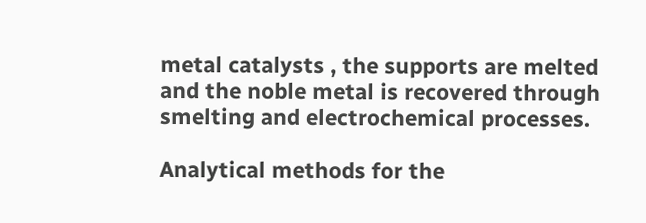metal catalysts , the supports are melted and the noble metal is recovered through smelting and electrochemical processes.

Analytical methods for the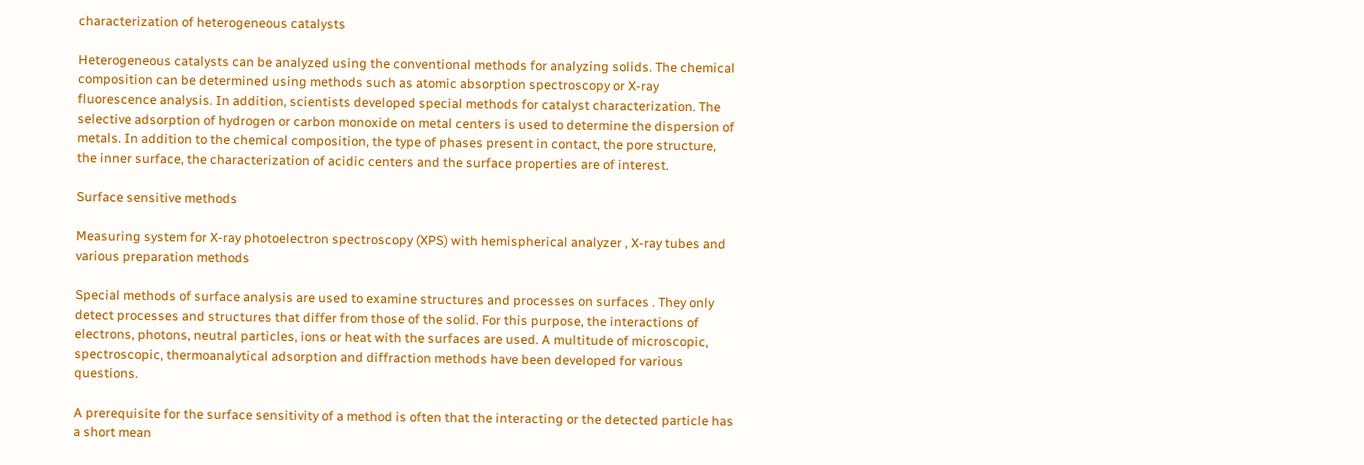characterization of heterogeneous catalysts

Heterogeneous catalysts can be analyzed using the conventional methods for analyzing solids. The chemical composition can be determined using methods such as atomic absorption spectroscopy or X-ray fluorescence analysis. In addition, scientists developed special methods for catalyst characterization. The selective adsorption of hydrogen or carbon monoxide on metal centers is used to determine the dispersion of metals. In addition to the chemical composition, the type of phases present in contact, the pore structure, the inner surface, the characterization of acidic centers and the surface properties are of interest.

Surface sensitive methods

Measuring system for X-ray photoelectron spectroscopy (XPS) with hemispherical analyzer , X-ray tubes and various preparation methods

Special methods of surface analysis are used to examine structures and processes on surfaces . They only detect processes and structures that differ from those of the solid. For this purpose, the interactions of electrons, photons, neutral particles, ions or heat with the surfaces are used. A multitude of microscopic, spectroscopic, thermoanalytical adsorption and diffraction methods have been developed for various questions.

A prerequisite for the surface sensitivity of a method is often that the interacting or the detected particle has a short mean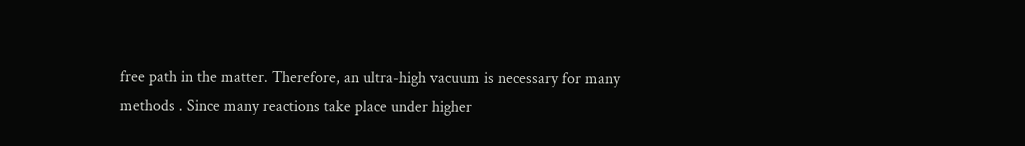free path in the matter. Therefore, an ultra-high vacuum is necessary for many methods . Since many reactions take place under higher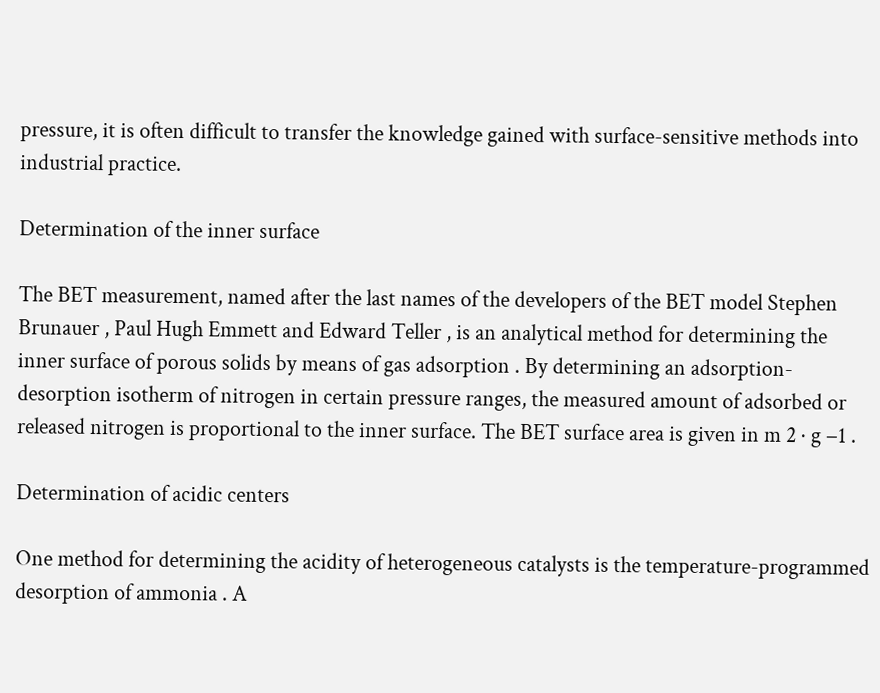pressure, it is often difficult to transfer the knowledge gained with surface-sensitive methods into industrial practice.

Determination of the inner surface

The BET measurement, named after the last names of the developers of the BET model Stephen Brunauer , Paul Hugh Emmett and Edward Teller , is an analytical method for determining the inner surface of porous solids by means of gas adsorption . By determining an adsorption-desorption isotherm of nitrogen in certain pressure ranges, the measured amount of adsorbed or released nitrogen is proportional to the inner surface. The BET surface area is given in m 2 · g −1 .

Determination of acidic centers

One method for determining the acidity of heterogeneous catalysts is the temperature-programmed desorption of ammonia . A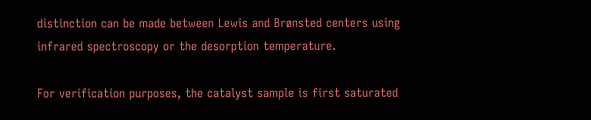distinction can be made between Lewis and Brønsted centers using infrared spectroscopy or the desorption temperature.

For verification purposes, the catalyst sample is first saturated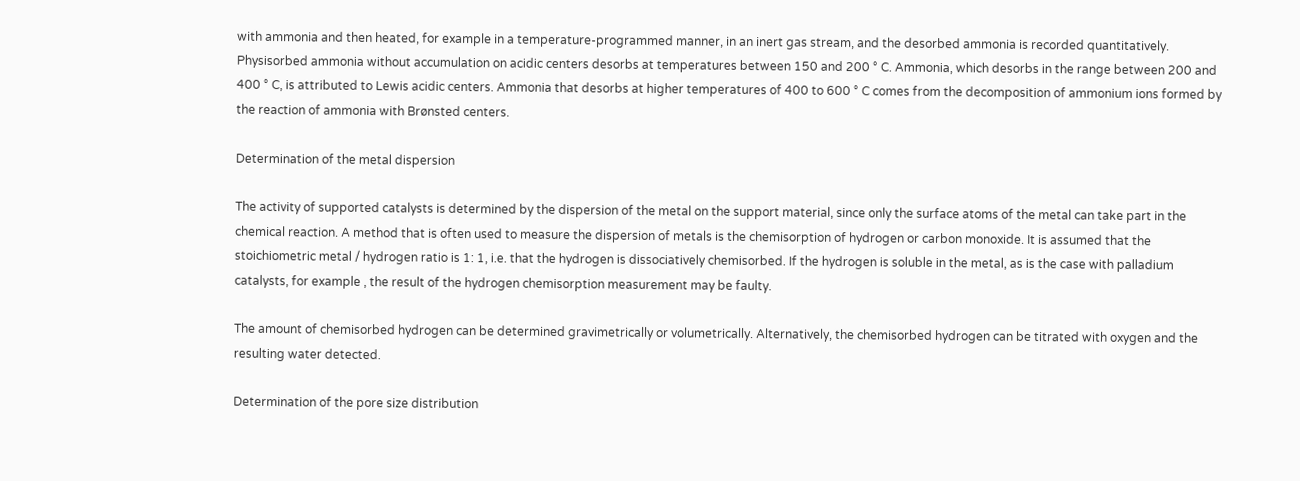with ammonia and then heated, for example in a temperature-programmed manner, in an inert gas stream, and the desorbed ammonia is recorded quantitatively. Physisorbed ammonia without accumulation on acidic centers desorbs at temperatures between 150 and 200 ° C. Ammonia, which desorbs in the range between 200 and 400 ° C, is attributed to Lewis acidic centers. Ammonia that desorbs at higher temperatures of 400 to 600 ° C comes from the decomposition of ammonium ions formed by the reaction of ammonia with Brønsted centers.

Determination of the metal dispersion

The activity of supported catalysts is determined by the dispersion of the metal on the support material, since only the surface atoms of the metal can take part in the chemical reaction. A method that is often used to measure the dispersion of metals is the chemisorption of hydrogen or carbon monoxide. It is assumed that the stoichiometric metal / hydrogen ratio is 1: 1, i.e. that the hydrogen is dissociatively chemisorbed. If the hydrogen is soluble in the metal, as is the case with palladium catalysts, for example , the result of the hydrogen chemisorption measurement may be faulty.

The amount of chemisorbed hydrogen can be determined gravimetrically or volumetrically. Alternatively, the chemisorbed hydrogen can be titrated with oxygen and the resulting water detected.

Determination of the pore size distribution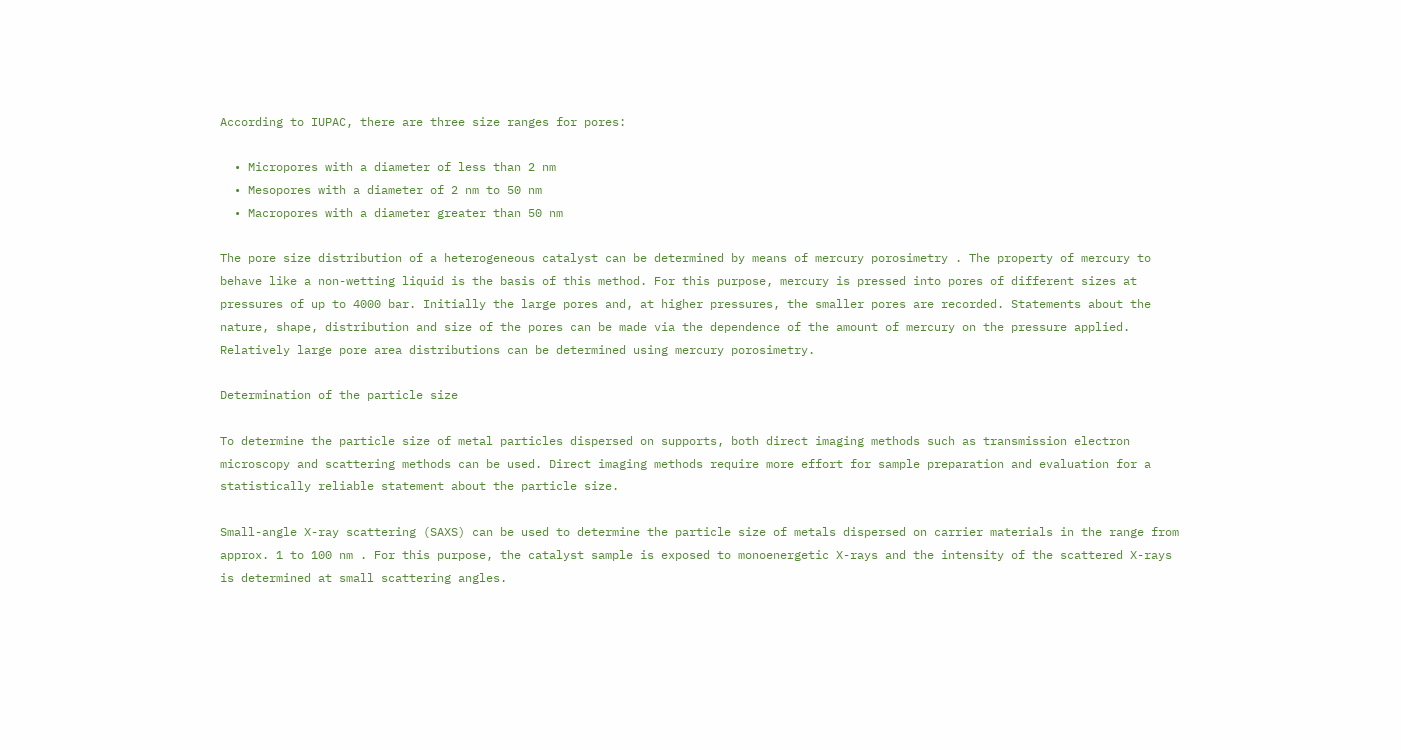According to IUPAC, there are three size ranges for pores:

  • Micropores with a diameter of less than 2 nm
  • Mesopores with a diameter of 2 nm to 50 nm
  • Macropores with a diameter greater than 50 nm

The pore size distribution of a heterogeneous catalyst can be determined by means of mercury porosimetry . The property of mercury to behave like a non-wetting liquid is the basis of this method. For this purpose, mercury is pressed into pores of different sizes at pressures of up to 4000 bar. Initially the large pores and, at higher pressures, the smaller pores are recorded. Statements about the nature, shape, distribution and size of the pores can be made via the dependence of the amount of mercury on the pressure applied. Relatively large pore area distributions can be determined using mercury porosimetry.

Determination of the particle size

To determine the particle size of metal particles dispersed on supports, both direct imaging methods such as transmission electron microscopy and scattering methods can be used. Direct imaging methods require more effort for sample preparation and evaluation for a statistically reliable statement about the particle size.

Small-angle X-ray scattering (SAXS) can be used to determine the particle size of metals dispersed on carrier materials in the range from approx. 1 to 100 nm . For this purpose, the catalyst sample is exposed to monoenergetic X-rays and the intensity of the scattered X-rays is determined at small scattering angles.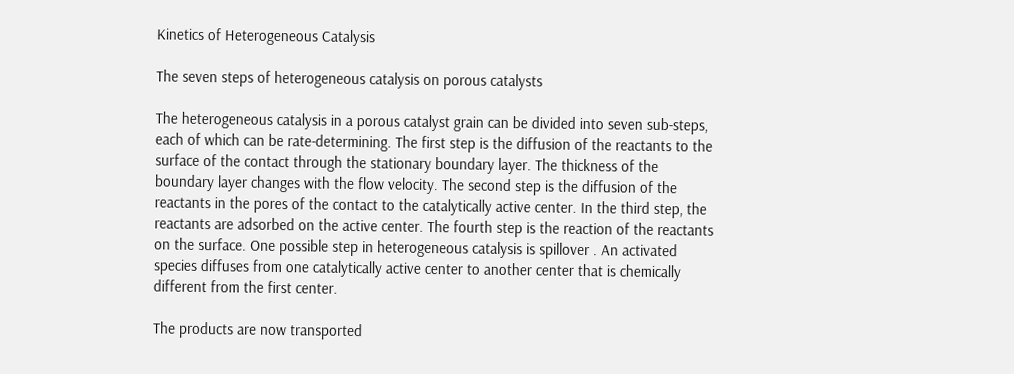Kinetics of Heterogeneous Catalysis

The seven steps of heterogeneous catalysis on porous catalysts

The heterogeneous catalysis in a porous catalyst grain can be divided into seven sub-steps, each of which can be rate-determining. The first step is the diffusion of the reactants to the surface of the contact through the stationary boundary layer. The thickness of the boundary layer changes with the flow velocity. The second step is the diffusion of the reactants in the pores of the contact to the catalytically active center. In the third step, the reactants are adsorbed on the active center. The fourth step is the reaction of the reactants on the surface. One possible step in heterogeneous catalysis is spillover . An activated species diffuses from one catalytically active center to another center that is chemically different from the first center.

The products are now transported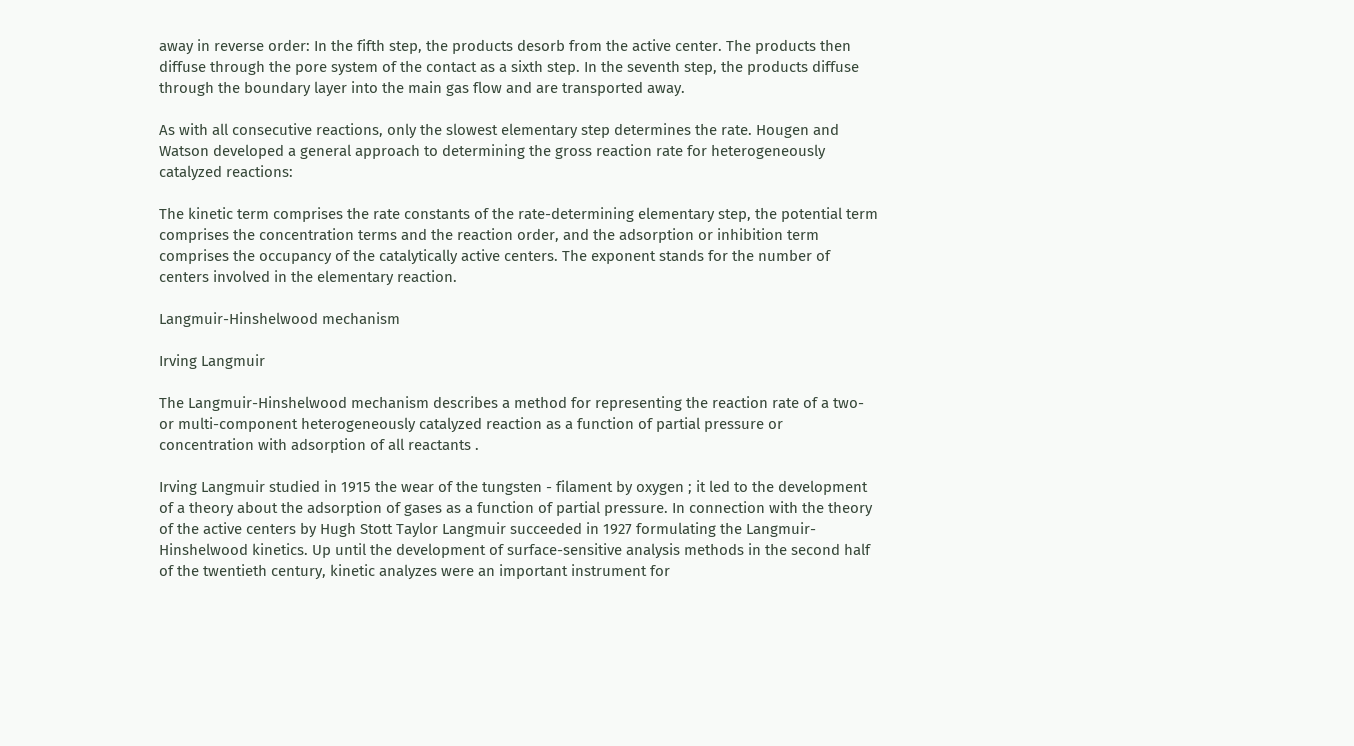away in reverse order: In the fifth step, the products desorb from the active center. The products then diffuse through the pore system of the contact as a sixth step. In the seventh step, the products diffuse through the boundary layer into the main gas flow and are transported away.

As with all consecutive reactions, only the slowest elementary step determines the rate. Hougen and Watson developed a general approach to determining the gross reaction rate for heterogeneously catalyzed reactions:

The kinetic term comprises the rate constants of the rate-determining elementary step, the potential term comprises the concentration terms and the reaction order, and the adsorption or inhibition term comprises the occupancy of the catalytically active centers. The exponent stands for the number of centers involved in the elementary reaction.

Langmuir-Hinshelwood mechanism

Irving Langmuir

The Langmuir-Hinshelwood mechanism describes a method for representing the reaction rate of a two- or multi-component heterogeneously catalyzed reaction as a function of partial pressure or concentration with adsorption of all reactants .

Irving Langmuir studied in 1915 the wear of the tungsten - filament by oxygen ; it led to the development of a theory about the adsorption of gases as a function of partial pressure. In connection with the theory of the active centers by Hugh Stott Taylor Langmuir succeeded in 1927 formulating the Langmuir-Hinshelwood kinetics. Up until the development of surface-sensitive analysis methods in the second half of the twentieth century, kinetic analyzes were an important instrument for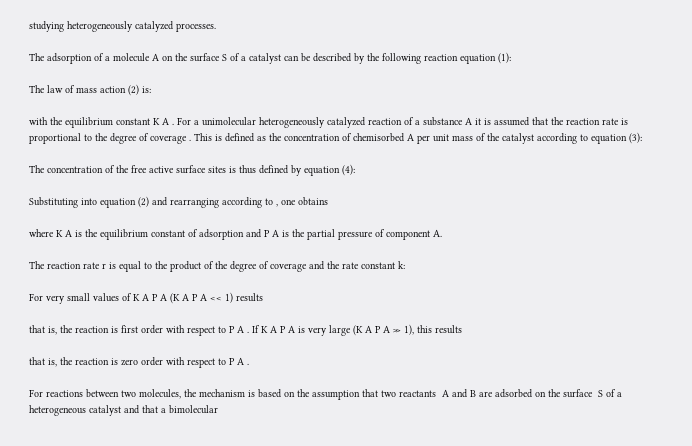studying heterogeneously catalyzed processes.

The adsorption of a molecule A on the surface S of a catalyst can be described by the following reaction equation (1):

The law of mass action (2) is:

with the equilibrium constant K A . For a unimolecular heterogeneously catalyzed reaction of a substance A it is assumed that the reaction rate is proportional to the degree of coverage . This is defined as the concentration of chemisorbed A per unit mass of the catalyst according to equation (3):

The concentration of the free active surface sites is thus defined by equation (4):

Substituting into equation (2) and rearranging according to , one obtains

where K A is the equilibrium constant of adsorption and P A is the partial pressure of component A.

The reaction rate r is equal to the product of the degree of coverage and the rate constant k:

For very small values of K A P A (K A P A << 1) results

that is, the reaction is first order with respect to P A . If K A P A is very large (K A P A ≫ 1), this results

that is, the reaction is zero order with respect to P A .

For reactions between two molecules, the mechanism is based on the assumption that two reactants  A and B are adsorbed on the surface  S of a heterogeneous catalyst and that a bimolecular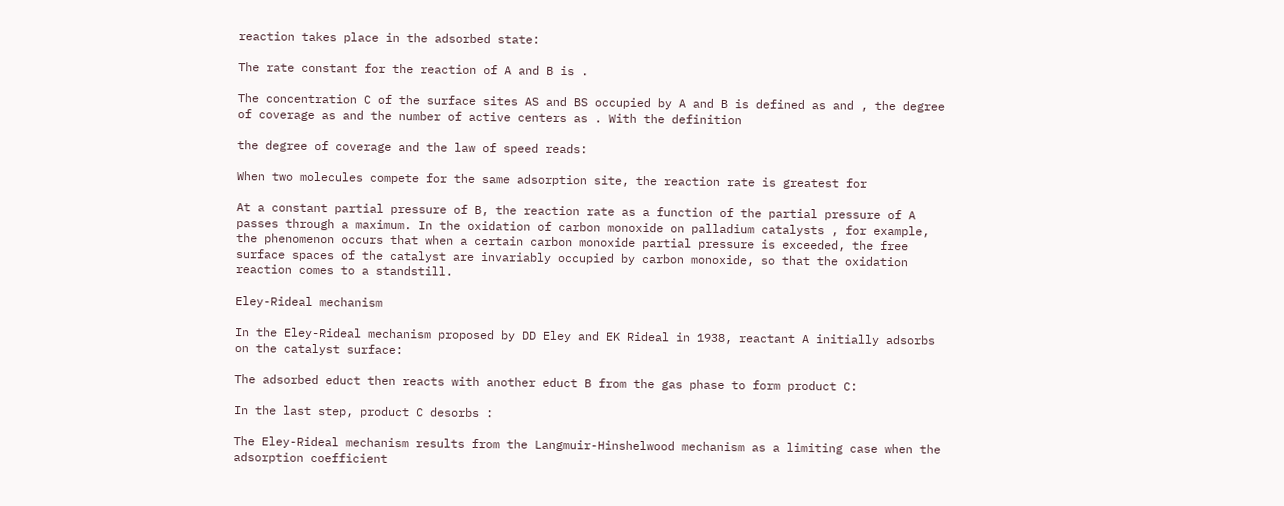reaction takes place in the adsorbed state:

The rate constant for the reaction of A and B is .

The concentration C of the surface sites AS and BS occupied by A and B is defined as and , the degree of coverage as and the number of active centers as . With the definition

the degree of coverage and the law of speed reads:

When two molecules compete for the same adsorption site, the reaction rate is greatest for

At a constant partial pressure of B, the reaction rate as a function of the partial pressure of A passes through a maximum. In the oxidation of carbon monoxide on palladium catalysts , for example, the phenomenon occurs that when a certain carbon monoxide partial pressure is exceeded, the free surface spaces of the catalyst are invariably occupied by carbon monoxide, so that the oxidation reaction comes to a standstill.

Eley-Rideal mechanism

In the Eley-Rideal mechanism proposed by DD Eley and EK Rideal in 1938, reactant A initially adsorbs on the catalyst surface:

The adsorbed educt then reacts with another educt B from the gas phase to form product C:

In the last step, product C desorbs :

The Eley-Rideal mechanism results from the Langmuir-Hinshelwood mechanism as a limiting case when the adsorption coefficient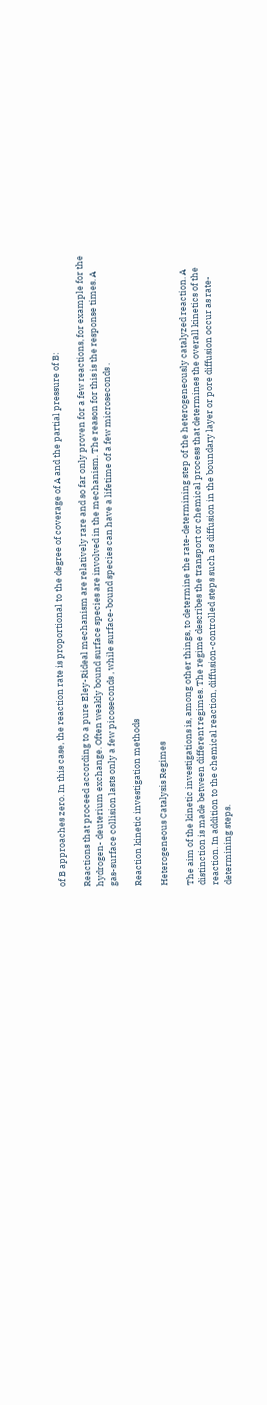of B approaches zero. In this case, the reaction rate is proportional to the degree of coverage of A and the partial pressure of B:

Reactions that proceed according to a pure Eley-Rideal mechanism are relatively rare and so far only proven for a few reactions, for example for the hydrogen- deuterium exchange. Often weakly bound surface species are involved in the mechanism. The reason for this is the response times. A gas-surface collision lasts only a few picoseconds , while surface-bound species can have a lifetime of a few microseconds .

Reaction kinetic investigation methods

Heterogeneous Catalysis Regimes

The aim of the kinetic investigations is, among other things, to determine the rate-determining step of the heterogeneously catalyzed reaction. A distinction is made between different regimes. The regime describes the transport or chemical process that determines the overall kinetics of the reaction. In addition to the chemical reaction, diffusion-controlled steps such as diffusion in the boundary layer or pore diffusion occur as rate-determining steps.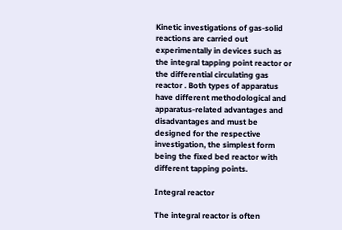Kinetic investigations of gas-solid reactions are carried out experimentally in devices such as the integral tapping point reactor or the differential circulating gas reactor . Both types of apparatus have different methodological and apparatus-related advantages and disadvantages and must be designed for the respective investigation, the simplest form being the fixed bed reactor with different tapping points.

Integral reactor

The integral reactor is often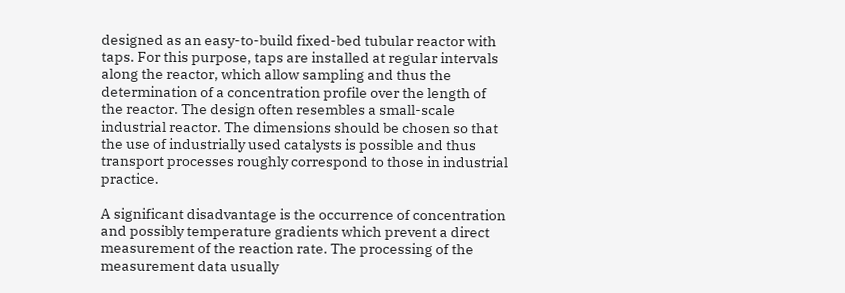designed as an easy-to-build fixed-bed tubular reactor with taps. For this purpose, taps are installed at regular intervals along the reactor, which allow sampling and thus the determination of a concentration profile over the length of the reactor. The design often resembles a small-scale industrial reactor. The dimensions should be chosen so that the use of industrially used catalysts is possible and thus transport processes roughly correspond to those in industrial practice.

A significant disadvantage is the occurrence of concentration and possibly temperature gradients which prevent a direct measurement of the reaction rate. The processing of the measurement data usually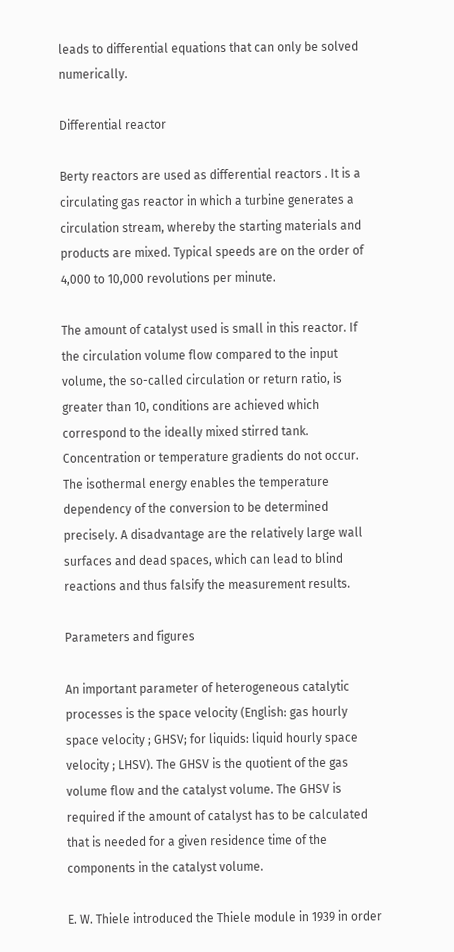leads to differential equations that can only be solved numerically.

Differential reactor

Berty reactors are used as differential reactors . It is a circulating gas reactor in which a turbine generates a circulation stream, whereby the starting materials and products are mixed. Typical speeds are on the order of 4,000 to 10,000 revolutions per minute.

The amount of catalyst used is small in this reactor. If the circulation volume flow compared to the input volume, the so-called circulation or return ratio, is greater than 10, conditions are achieved which correspond to the ideally mixed stirred tank. Concentration or temperature gradients do not occur. The isothermal energy enables the temperature dependency of the conversion to be determined precisely. A disadvantage are the relatively large wall surfaces and dead spaces, which can lead to blind reactions and thus falsify the measurement results.

Parameters and figures

An important parameter of heterogeneous catalytic processes is the space velocity (English: gas hourly space velocity ; GHSV; for liquids: liquid hourly space velocity ; LHSV). The GHSV is the quotient of the gas volume flow and the catalyst volume. The GHSV is required if the amount of catalyst has to be calculated that is needed for a given residence time of the components in the catalyst volume.

E. W. Thiele introduced the Thiele module in 1939 in order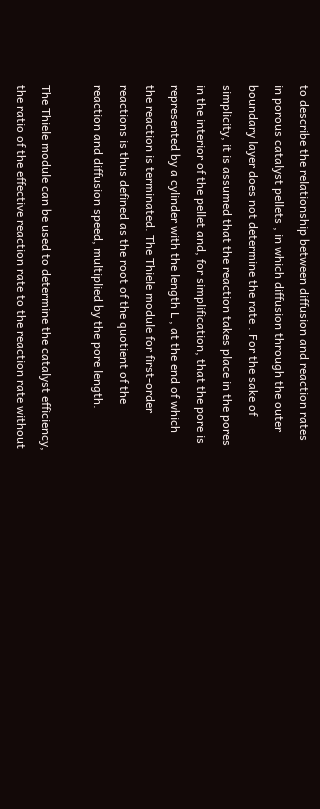to describe the relationship between diffusion and reaction rates in porous catalyst pellets , in which diffusion through the outer boundary layer does not determine the rate . For the sake of simplicity, it is assumed that the reaction takes place in the pores in the interior of the pellet and, for simplification, that the pore is represented by a cylinder with the length L , at the end of which the reaction is terminated. The Thiele module for first-order reactions is thus defined as the root of the quotient of the reaction and diffusion speed, multiplied by the pore length.

The Thiele module can be used to determine the catalyst efficiency, the ratio of the effective reaction rate to the reaction rate without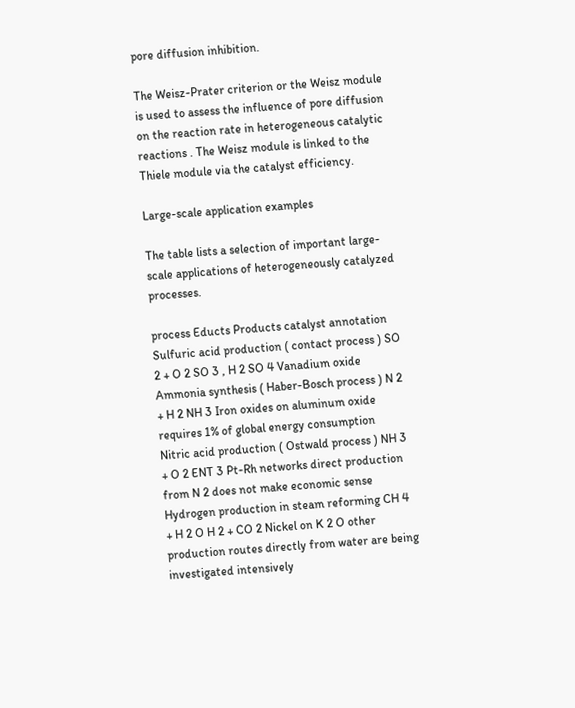pore diffusion inhibition.

The Weisz-Prater criterion or the Weisz module is used to assess the influence of pore diffusion on the reaction rate in heterogeneous catalytic reactions . The Weisz module is linked to the Thiele module via the catalyst efficiency.

Large-scale application examples

The table lists a selection of important large-scale applications of heterogeneously catalyzed processes.

process Educts Products catalyst annotation
Sulfuric acid production ( contact process ) SO 2 + O 2 SO 3 , H 2 SO 4 Vanadium oxide
Ammonia synthesis ( Haber-Bosch process ) N 2 + H 2 NH 3 Iron oxides on aluminum oxide requires 1% of global energy consumption
Nitric acid production ( Ostwald process ) NH 3 + O 2 ENT 3 Pt-Rh networks direct production from N 2 does not make economic sense
Hydrogen production in steam reforming CH 4 + H 2 O H 2 + CO 2 Nickel on K 2 O other production routes directly from water are being investigated intensively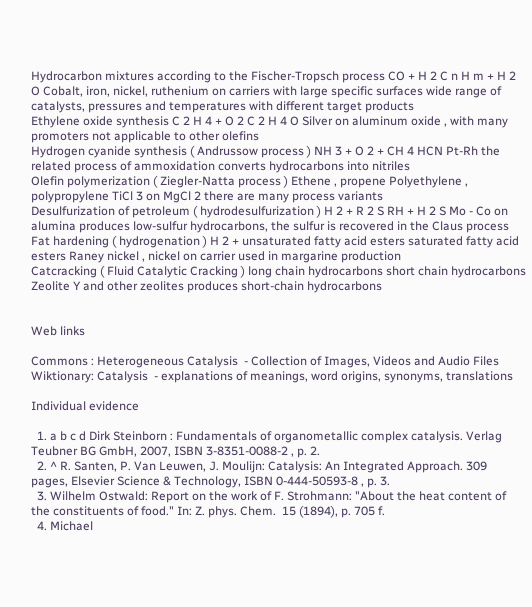Hydrocarbon mixtures according to the Fischer-Tropsch process CO + H 2 C n H m + H 2 O Cobalt, iron, nickel, ruthenium on carriers with large specific surfaces wide range of catalysts, pressures and temperatures with different target products
Ethylene oxide synthesis C 2 H 4 + O 2 C 2 H 4 O Silver on aluminum oxide , with many promoters not applicable to other olefins
Hydrogen cyanide synthesis ( Andrussow process ) NH 3 + O 2 + CH 4 HCN Pt-Rh the related process of ammoxidation converts hydrocarbons into nitriles
Olefin polymerization ( Ziegler-Natta process ) Ethene , propene Polyethylene , polypropylene TiCl 3 on MgCl 2 there are many process variants
Desulfurization of petroleum ( hydrodesulfurization ) H 2 + R 2 S RH + H 2 S Mo - Co on alumina produces low-sulfur hydrocarbons, the sulfur is recovered in the Claus process
Fat hardening ( hydrogenation ) H 2 + unsaturated fatty acid esters saturated fatty acid esters Raney nickel , nickel on carrier used in margarine production
Catcracking ( Fluid Catalytic Cracking ) long chain hydrocarbons short chain hydrocarbons Zeolite Y and other zeolites produces short-chain hydrocarbons


Web links

Commons : Heterogeneous Catalysis  - Collection of Images, Videos and Audio Files
Wiktionary: Catalysis  - explanations of meanings, word origins, synonyms, translations

Individual evidence

  1. a b c d Dirk Steinborn : Fundamentals of organometallic complex catalysis. Verlag Teubner BG GmbH, 2007, ISBN 3-8351-0088-2 , p. 2.
  2. ^ R. Santen, P. Van Leuwen, J. Moulijn: Catalysis: An Integrated Approach. 309 pages, Elsevier Science & Technology, ISBN 0-444-50593-8 , p. 3.
  3. Wilhelm Ostwald: Report on the work of F. Strohmann: "About the heat content of the constituents of food." In: Z. phys. Chem.  15 (1894), p. 705 f.
  4. Michael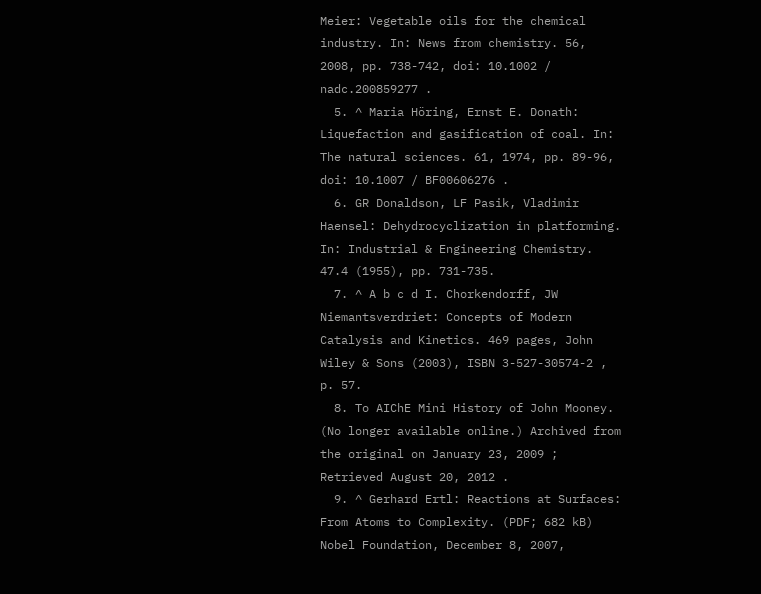Meier: Vegetable oils for the chemical industry. In: News from chemistry. 56, 2008, pp. 738-742, doi: 10.1002 / nadc.200859277 .
  5. ^ Maria Höring, Ernst E. Donath: Liquefaction and gasification of coal. In: The natural sciences. 61, 1974, pp. 89-96, doi: 10.1007 / BF00606276 .
  6. GR Donaldson, LF Pasik, Vladimir Haensel: Dehydrocyclization in platforming. In: Industrial & Engineering Chemistry. 47.4 (1955), pp. 731-735.
  7. ^ A b c d I. Chorkendorff, JW Niemantsverdriet: Concepts of Modern Catalysis and Kinetics. 469 pages, John Wiley & Sons (2003), ISBN 3-527-30574-2 , p. 57.
  8. To AIChE Mini History of John Mooney. (No longer available online.) Archived from the original on January 23, 2009 ; Retrieved August 20, 2012 .
  9. ^ Gerhard Ertl: Reactions at Surfaces: From Atoms to Complexity. (PDF; 682 kB) Nobel Foundation, December 8, 2007,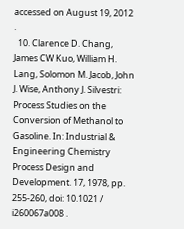accessed on August 19, 2012 .
  10. Clarence D. Chang, James CW Kuo, William H. Lang, Solomon M. Jacob, John J. Wise, Anthony J. Silvestri: Process Studies on the Conversion of Methanol to Gasoline. In: Industrial & Engineering Chemistry Process Design and Development. 17, 1978, pp. 255-260, doi: 10.1021 / i260067a008 .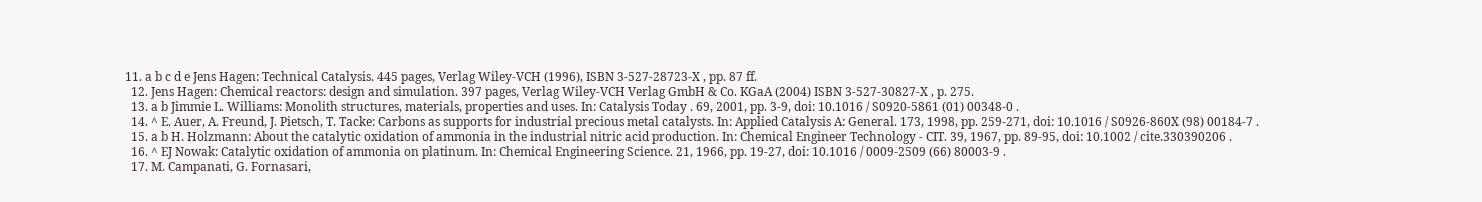11. a b c d e Jens Hagen: Technical Catalysis. 445 pages, Verlag Wiley-VCH (1996), ISBN 3-527-28723-X , pp. 87 ff.
  12. Jens Hagen: Chemical reactors: design and simulation. 397 pages, Verlag Wiley-VCH Verlag GmbH & Co. KGaA (2004) ISBN 3-527-30827-X , p. 275.
  13. a b Jimmie L. Williams: Monolith structures, materials, properties and uses. In: Catalysis Today . 69, 2001, pp. 3-9, doi: 10.1016 / S0920-5861 (01) 00348-0 .
  14. ^ E. Auer, A. Freund, J. Pietsch, T. Tacke: Carbons as supports for industrial precious metal catalysts. In: Applied Catalysis A: General. 173, 1998, pp. 259-271, doi: 10.1016 / S0926-860X (98) 00184-7 .
  15. a b H. Holzmann: About the catalytic oxidation of ammonia in the industrial nitric acid production. In: Chemical Engineer Technology - CIT. 39, 1967, pp. 89-95, doi: 10.1002 / cite.330390206 .
  16. ^ EJ Nowak: Catalytic oxidation of ammonia on platinum. In: Chemical Engineering Science. 21, 1966, pp. 19-27, doi: 10.1016 / 0009-2509 (66) 80003-9 .
  17. M. Campanati, G. Fornasari,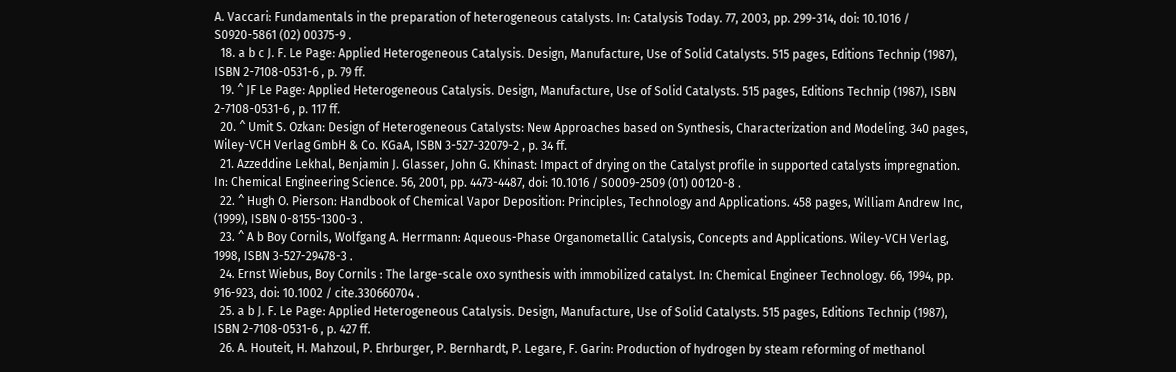A. Vaccari: Fundamentals in the preparation of heterogeneous catalysts. In: Catalysis Today. 77, 2003, pp. 299-314, doi: 10.1016 / S0920-5861 (02) 00375-9 .
  18. a b c J. F. Le Page: Applied Heterogeneous Catalysis. Design, Manufacture, Use of Solid Catalysts. 515 pages, Editions Technip (1987), ISBN 2-7108-0531-6 , p. 79 ff.
  19. ^ JF Le Page: Applied Heterogeneous Catalysis. Design, Manufacture, Use of Solid Catalysts. 515 pages, Editions Technip (1987), ISBN 2-7108-0531-6 , p. 117 ff.
  20. ^ Umit S. Ozkan: Design of Heterogeneous Catalysts: New Approaches based on Synthesis, Characterization and Modeling. 340 pages, Wiley-VCH Verlag GmbH & Co. KGaA, ISBN 3-527-32079-2 , p. 34 ff.
  21. Azzeddine Lekhal, Benjamin J. Glasser, John G. Khinast: Impact of drying on the Catalyst profile in supported catalysts impregnation. In: Chemical Engineering Science. 56, 2001, pp. 4473-4487, doi: 10.1016 / S0009-2509 (01) 00120-8 .
  22. ^ Hugh O. Pierson: Handbook of Chemical Vapor Deposition: Principles, Technology and Applications. 458 pages, William Andrew Inc, (1999), ISBN 0-8155-1300-3 .
  23. ^ A b Boy Cornils, Wolfgang A. Herrmann: Aqueous-Phase Organometallic Catalysis, Concepts and Applications. Wiley-VCH Verlag, 1998, ISBN 3-527-29478-3 .
  24. Ernst Wiebus, Boy Cornils : The large-scale oxo synthesis with immobilized catalyst. In: Chemical Engineer Technology. 66, 1994, pp. 916-923, doi: 10.1002 / cite.330660704 .
  25. a b J. F. Le Page: Applied Heterogeneous Catalysis. Design, Manufacture, Use of Solid Catalysts. 515 pages, Editions Technip (1987), ISBN 2-7108-0531-6 , p. 427 ff.
  26. A. Houteit, H. Mahzoul, P. Ehrburger, P. Bernhardt, P. Legare, F. Garin: Production of hydrogen by steam reforming of methanol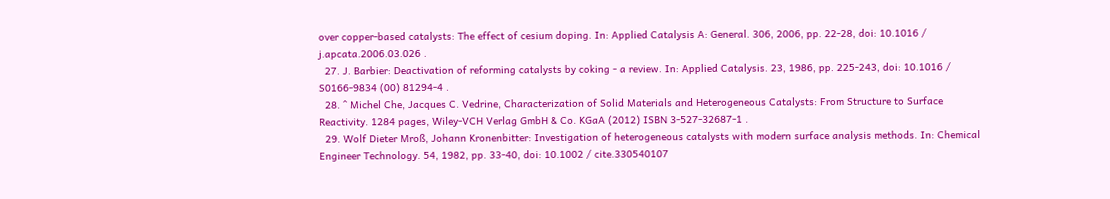over copper-based catalysts: The effect of cesium doping. In: Applied Catalysis A: General. 306, 2006, pp. 22-28, doi: 10.1016 / j.apcata.2006.03.026 .
  27. J. Barbier: Deactivation of reforming catalysts by coking - a review. In: Applied Catalysis. 23, 1986, pp. 225-243, doi: 10.1016 / S0166-9834 (00) 81294-4 .
  28. ^ Michel Che, Jacques C. Vedrine, Characterization of Solid Materials and Heterogeneous Catalysts: From Structure to Surface Reactivity. 1284 pages, Wiley-VCH Verlag GmbH & Co. KGaA (2012) ISBN 3-527-32687-1 .
  29. Wolf Dieter Mroß, Johann Kronenbitter: Investigation of heterogeneous catalysts with modern surface analysis methods. In: Chemical Engineer Technology. 54, 1982, pp. 33-40, doi: 10.1002 / cite.330540107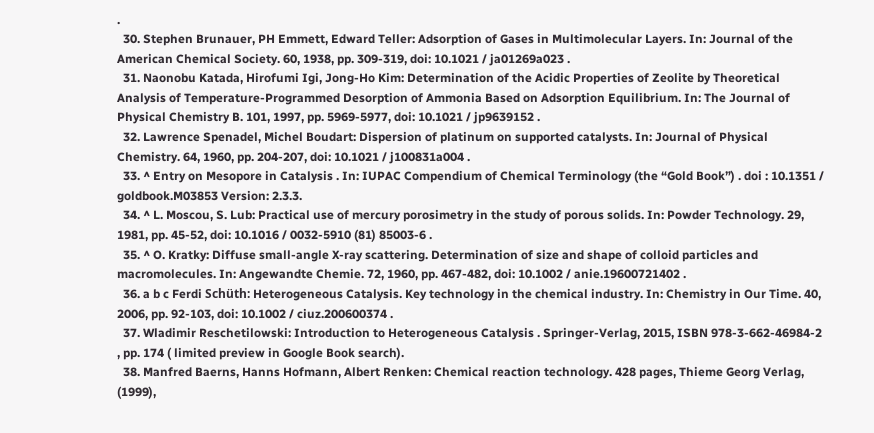.
  30. Stephen Brunauer, PH Emmett, Edward Teller: Adsorption of Gases in Multimolecular Layers. In: Journal of the American Chemical Society. 60, 1938, pp. 309-319, doi: 10.1021 / ja01269a023 .
  31. Naonobu Katada, Hirofumi Igi, Jong-Ho Kim: Determination of the Acidic Properties of Zeolite by Theoretical Analysis of Temperature-Programmed Desorption of Ammonia Based on Adsorption Equilibrium. In: The Journal of Physical Chemistry B. 101, 1997, pp. 5969-5977, doi: 10.1021 / jp9639152 .
  32. Lawrence Spenadel, Michel Boudart: Dispersion of platinum on supported catalysts. In: Journal of Physical Chemistry. 64, 1960, pp. 204-207, doi: 10.1021 / j100831a004 .
  33. ^ Entry on Mesopore in Catalysis . In: IUPAC Compendium of Chemical Terminology (the “Gold Book”) . doi : 10.1351 / goldbook.M03853 Version: 2.3.3.
  34. ^ L. Moscou, S. Lub: Practical use of mercury porosimetry in the study of porous solids. In: Powder Technology. 29, 1981, pp. 45-52, doi: 10.1016 / 0032-5910 (81) 85003-6 .
  35. ^ O. Kratky: Diffuse small-angle X-ray scattering. Determination of size and shape of colloid particles and macromolecules. In: Angewandte Chemie. 72, 1960, pp. 467-482, doi: 10.1002 / anie.19600721402 .
  36. a b c Ferdi Schüth: Heterogeneous Catalysis. Key technology in the chemical industry. In: Chemistry in Our Time. 40, 2006, pp. 92-103, doi: 10.1002 / ciuz.200600374 .
  37. Wladimir Reschetilowski: Introduction to Heterogeneous Catalysis . Springer-Verlag, 2015, ISBN 978-3-662-46984-2 , pp. 174 ( limited preview in Google Book search).
  38. Manfred Baerns, Hanns Hofmann, Albert Renken: Chemical reaction technology. 428 pages, Thieme Georg Verlag, (1999),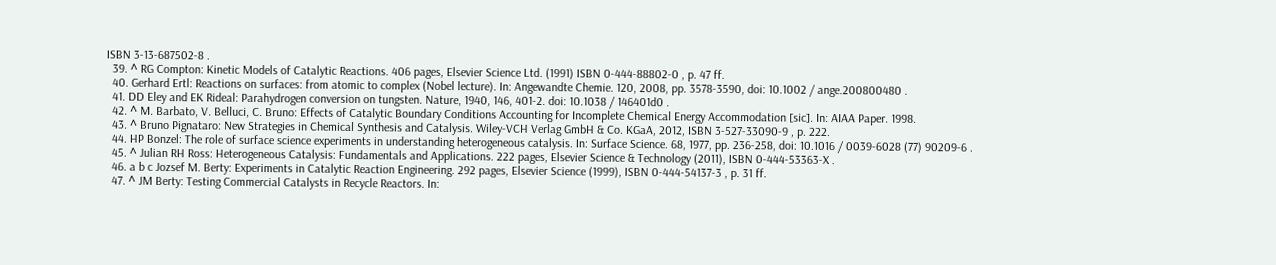ISBN 3-13-687502-8 .
  39. ^ RG Compton: Kinetic Models of Catalytic Reactions. 406 pages, Elsevier Science Ltd. (1991) ISBN 0-444-88802-0 , p. 47 ff.
  40. Gerhard Ertl: Reactions on surfaces: from atomic to complex (Nobel lecture). In: Angewandte Chemie. 120, 2008, pp. 3578-3590, doi: 10.1002 / ange.200800480 .
  41. DD Eley and EK Rideal: Parahydrogen conversion on tungsten. Nature, 1940, 146, 401-2. doi: 10.1038 / 146401d0 .
  42. ^ M. Barbato, V. Belluci, C. Bruno: Effects of Catalytic Boundary Conditions Accounting for Incomplete Chemical Energy Accommodation [sic]. In: AIAA Paper. 1998.
  43. ^ Bruno Pignataro: New Strategies in Chemical Synthesis and Catalysis. Wiley-VCH Verlag GmbH & Co. KGaA, 2012, ISBN 3-527-33090-9 , p. 222.
  44. HP Bonzel: The role of surface science experiments in understanding heterogeneous catalysis. In: Surface Science. 68, 1977, pp. 236-258, doi: 10.1016 / 0039-6028 (77) 90209-6 .
  45. ^ Julian RH Ross: Heterogeneous Catalysis: Fundamentals and Applications. 222 pages, Elsevier Science & Technology (2011), ISBN 0-444-53363-X .
  46. a b c Jozsef M. Berty: Experiments in Catalytic Reaction Engineering. 292 pages, Elsevier Science (1999), ISBN 0-444-54137-3 , p. 31 ff.
  47. ^ JM Berty: Testing Commercial Catalysts in Recycle Reactors. In: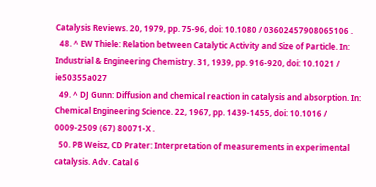Catalysis Reviews. 20, 1979, pp. 75-96, doi: 10.1080 / 03602457908065106 .
  48. ^ EW Thiele: Relation between Catalytic Activity and Size of Particle. In: Industrial & Engineering Chemistry. 31, 1939, pp. 916-920, doi: 10.1021 / ie50355a027
  49. ^ DJ Gunn: Diffusion and chemical reaction in catalysis and absorption. In: Chemical Engineering Science. 22, 1967, pp. 1439-1455, doi: 10.1016 / 0009-2509 (67) 80071-X .
  50. PB Weisz, CD Prater: Interpretation of measurements in experimental catalysis. Adv. Catal 6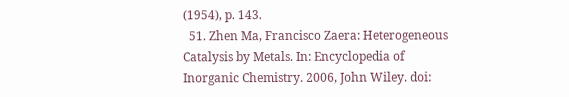(1954), p. 143.
  51. Zhen Ma, Francisco Zaera: Heterogeneous Catalysis by Metals. In: Encyclopedia of Inorganic Chemistry. 2006, John Wiley. doi: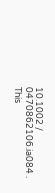10.1002 / 0470862106.ia084 .
This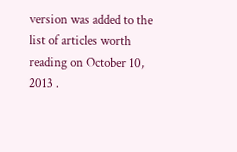version was added to the list of articles worth reading on October 10, 2013 .